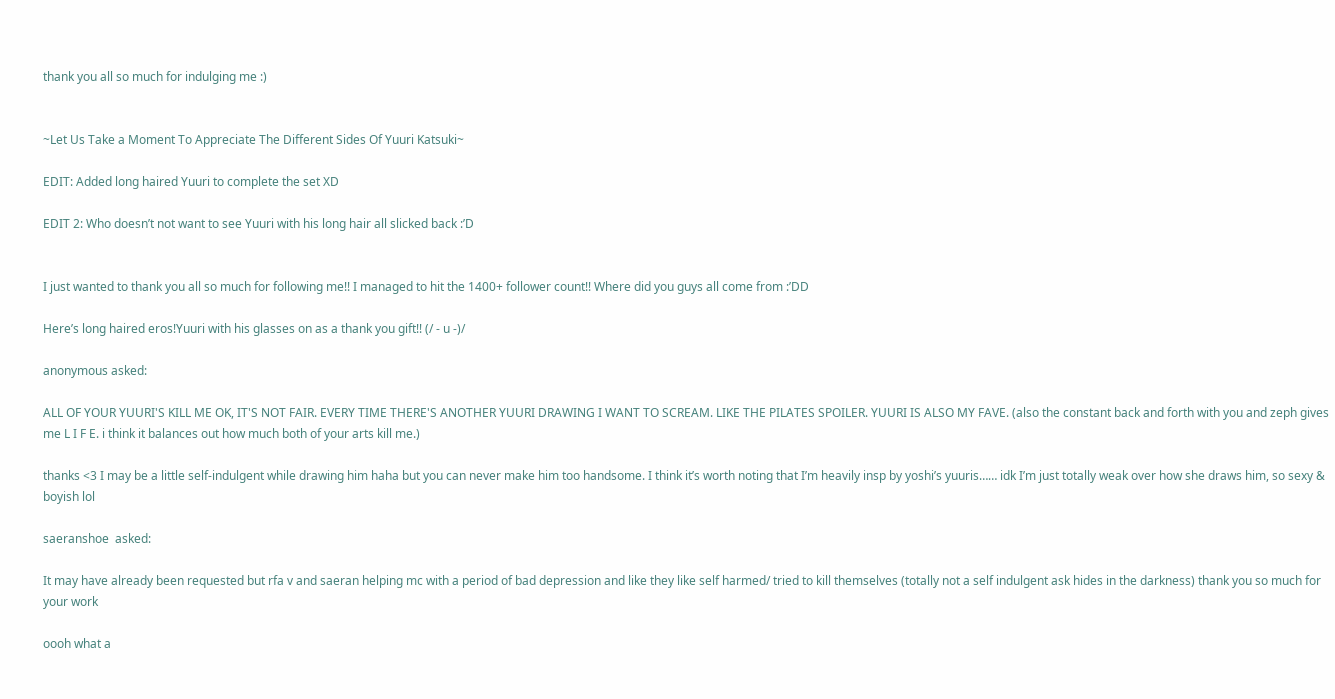thank you all so much for indulging me :)


~Let Us Take a Moment To Appreciate The Different Sides Of Yuuri Katsuki~

EDIT: Added long haired Yuuri to complete the set XD

EDIT 2: Who doesn’t not want to see Yuuri with his long hair all slicked back :’D


I just wanted to thank you all so much for following me!! I managed to hit the 1400+ follower count!! Where did you guys all come from :’DD

Here’s long haired eros!Yuuri with his glasses on as a thank you gift!! (/ - u -)/

anonymous asked:

ALL OF YOUR YUURI'S KILL ME OK, IT'S NOT FAIR. EVERY TIME THERE'S ANOTHER YUURI DRAWING I WANT TO SCREAM. LIKE THE PILATES SPOILER. YUURI IS ALSO MY FAVE. (also the constant back and forth with you and zeph gives me L I F E. i think it balances out how much both of your arts kill me.)

thanks <3 I may be a little self-indulgent while drawing him haha but you can never make him too handsome. I think it’s worth noting that I’m heavily insp by yoshi’s yuuris…… idk I’m just totally weak over how she draws him, so sexy & boyish lol

saeranshoe  asked:

It may have already been requested but rfa v and saeran helping mc with a period of bad depression and like they like self harmed/ tried to kill themselves (totally not a self indulgent ask hides in the darkness) thank you so much for your work

oooh what a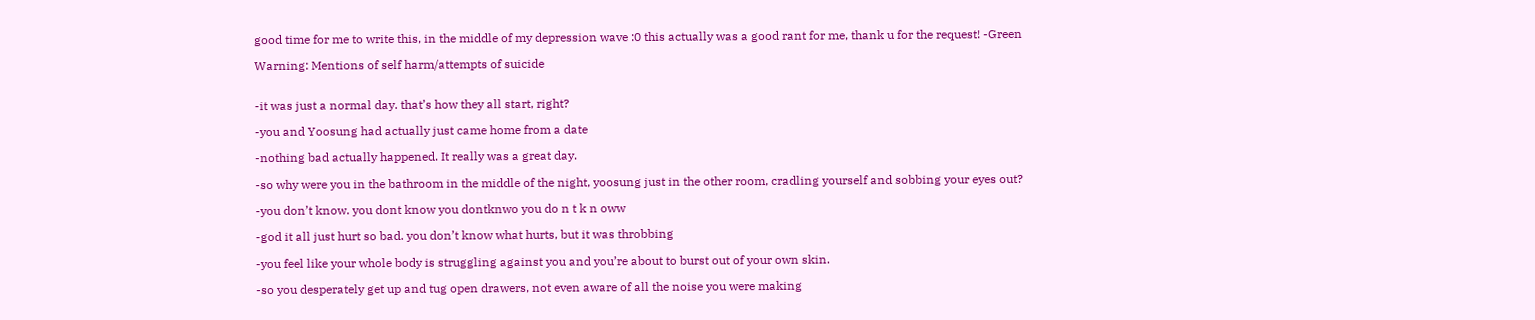good time for me to write this, in the middle of my depression wave :0 this actually was a good rant for me, thank u for the request! -Green

Warning: Mentions of self harm/attempts of suicide


-it was just a normal day. that’s how they all start, right?

-you and Yoosung had actually just came home from a date

-nothing bad actually happened. It really was a great day.

-so why were you in the bathroom in the middle of the night, yoosung just in the other room, cradling yourself and sobbing your eyes out?

-you don’t know. you dont know you dontknwo you do n t k n oww

-god it all just hurt so bad. you don’t know what hurts, but it was throbbing

-you feel like your whole body is struggling against you and you’re about to burst out of your own skin.

-so you desperately get up and tug open drawers, not even aware of all the noise you were making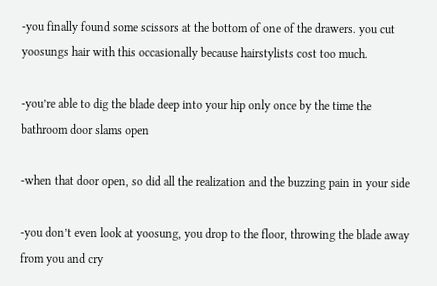-you finally found some scissors at the bottom of one of the drawers. you cut yoosungs hair with this occasionally because hairstylists cost too much.

-you’re able to dig the blade deep into your hip only once by the time the bathroom door slams open

-when that door open, so did all the realization and the buzzing pain in your side

-you don’t even look at yoosung, you drop to the floor, throwing the blade away from you and cry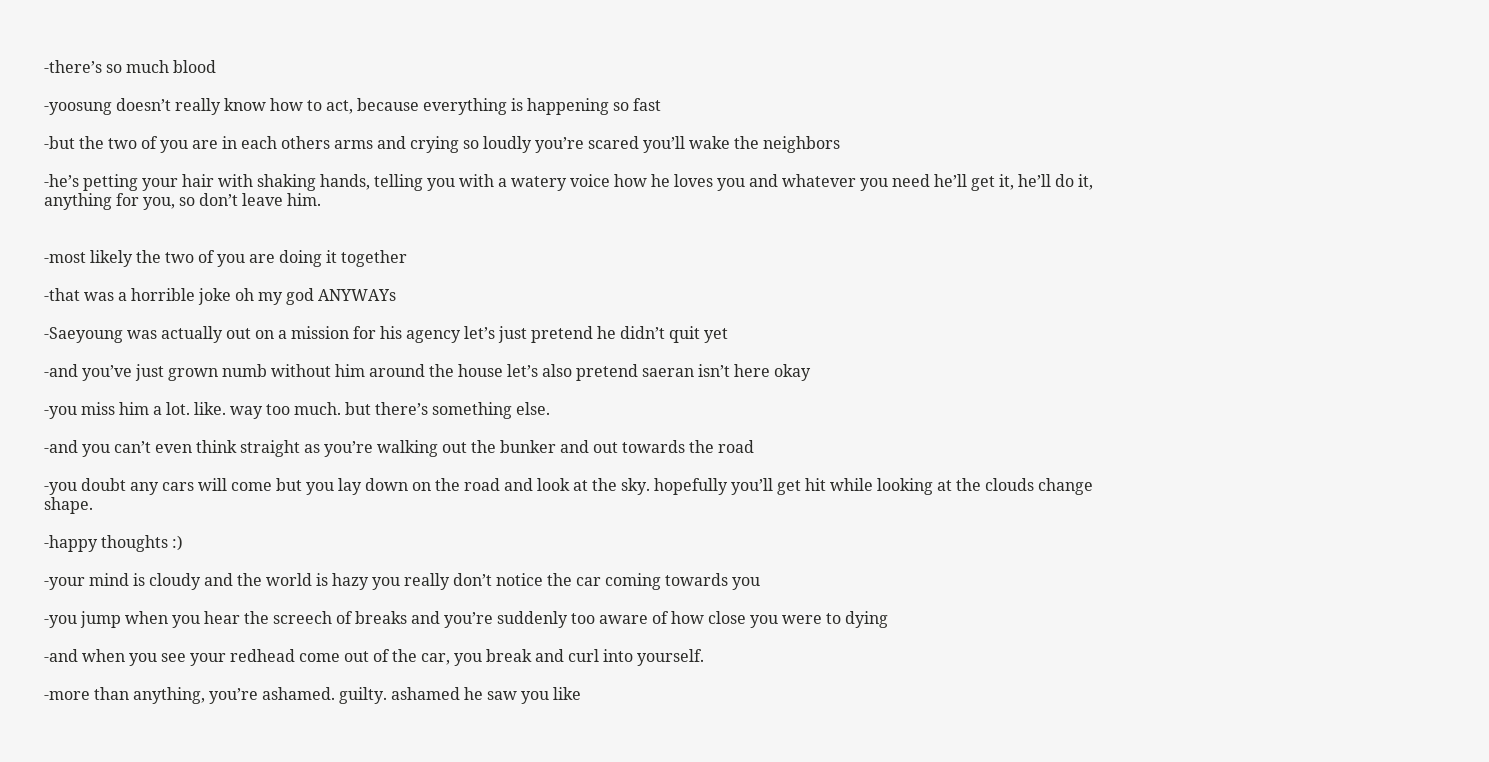-there’s so much blood

-yoosung doesn’t really know how to act, because everything is happening so fast

-but the two of you are in each others arms and crying so loudly you’re scared you’ll wake the neighbors

-he’s petting your hair with shaking hands, telling you with a watery voice how he loves you and whatever you need he’ll get it, he’ll do it, anything for you, so don’t leave him.


-most likely the two of you are doing it together

-that was a horrible joke oh my god ANYWAYs

-Saeyoung was actually out on a mission for his agency let’s just pretend he didn’t quit yet

-and you’ve just grown numb without him around the house let’s also pretend saeran isn’t here okay

-you miss him a lot. like. way too much. but there’s something else.

-and you can’t even think straight as you’re walking out the bunker and out towards the road

-you doubt any cars will come but you lay down on the road and look at the sky. hopefully you’ll get hit while looking at the clouds change shape.

-happy thoughts :)

-your mind is cloudy and the world is hazy you really don’t notice the car coming towards you

-you jump when you hear the screech of breaks and you’re suddenly too aware of how close you were to dying

-and when you see your redhead come out of the car, you break and curl into yourself.

-more than anything, you’re ashamed. guilty. ashamed he saw you like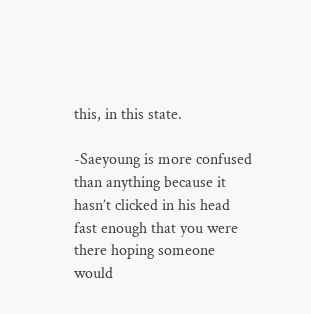this, in this state.

-Saeyoung is more confused than anything because it hasn’t clicked in his head fast enough that you were there hoping someone would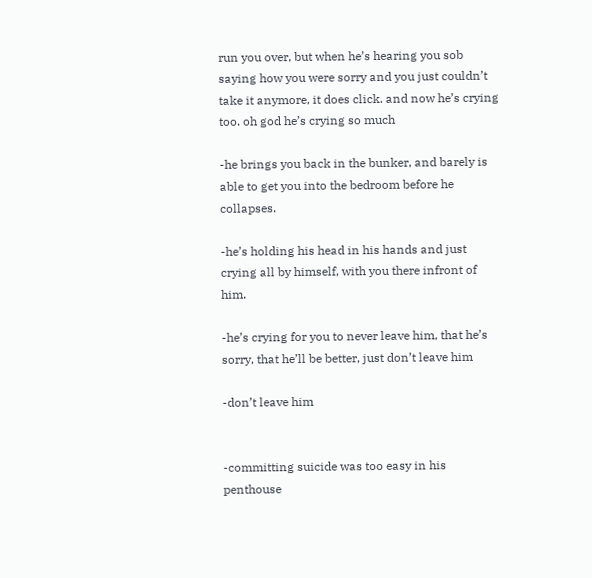run you over, but when he’s hearing you sob saying how you were sorry and you just couldn’t take it anymore, it does click. and now he’s crying too. oh god he’s crying so much

-he brings you back in the bunker, and barely is able to get you into the bedroom before he collapses.

-he’s holding his head in his hands and just crying all by himself, with you there infront of him.

-he’s crying for you to never leave him, that he’s sorry, that he’ll be better, just don’t leave him

-don’t leave him


-committing suicide was too easy in his penthouse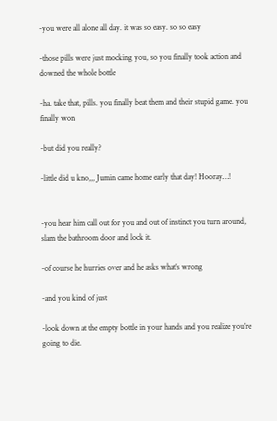-you were all alone all day. it was so easy. so so easy

-those pills were just mocking you, so you finally took action and downed the whole bottle

-ha. take that, pills. you finally beat them and their stupid game. you finally won

-but did you really?

-little did u kno,,, Jumin came home early that day! Hooray…!


-you hear him call out for you and out of instinct you turn around, slam the bathroom door and lock it.

-of course he hurries over and he asks what’s wrong

-and you kind of just

-look down at the empty bottle in your hands and you realize you’re going to die.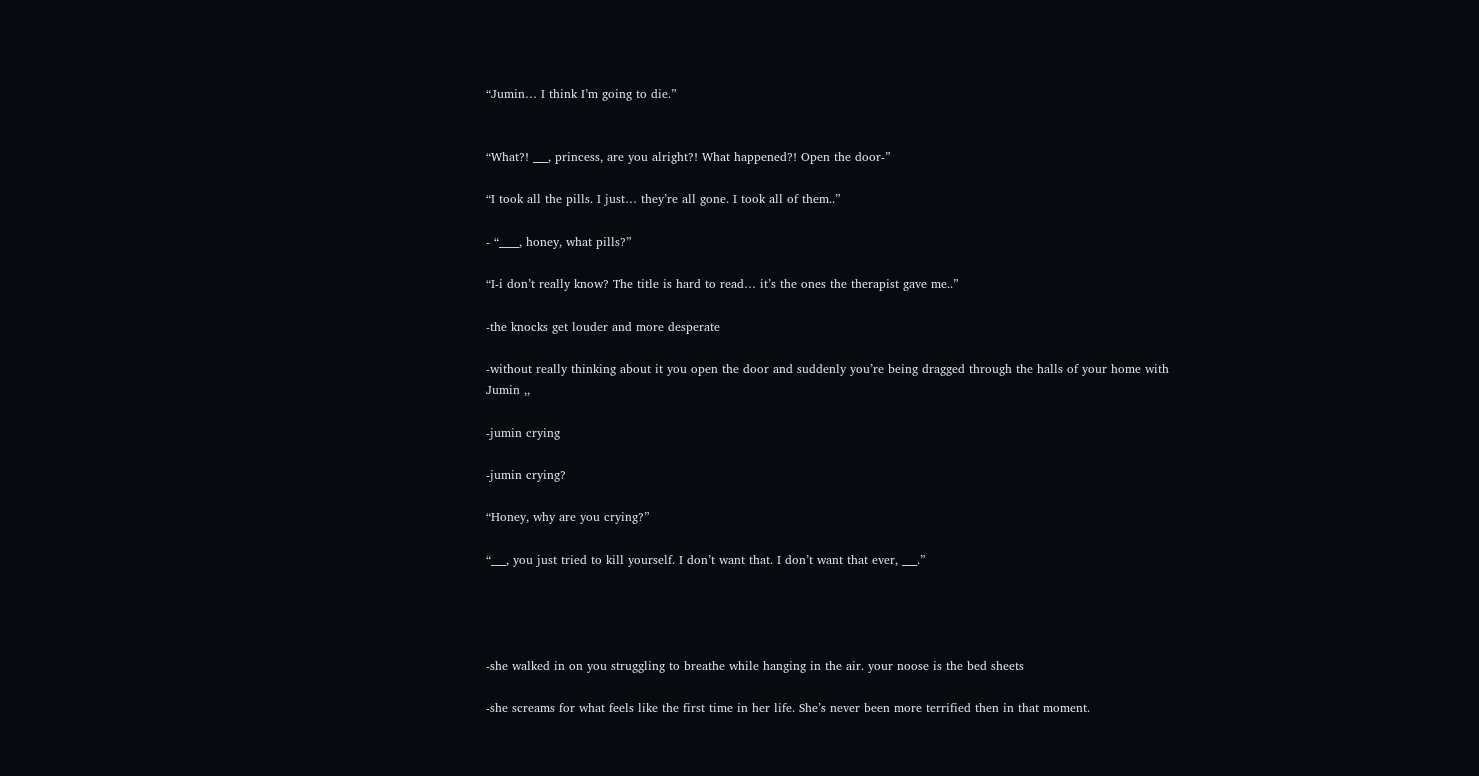“Jumin… I think I’m going to die.”


“What?! ___, princess, are you alright?! What happened?! Open the door-”

“I took all the pills. I just… they’re all gone. I took all of them..”

- “____, honey, what pills?”

“I-i don’t really know? The title is hard to read… it’s the ones the therapist gave me..”

-the knocks get louder and more desperate

-without really thinking about it you open the door and suddenly you’re being dragged through the halls of your home with Jumin ,,

-jumin crying

-jumin crying?

“Honey, why are you crying?”

“___, you just tried to kill yourself. I don’t want that. I don’t want that ever, ___.”




-she walked in on you struggling to breathe while hanging in the air. your noose is the bed sheets

-she screams for what feels like the first time in her life. She’s never been more terrified then in that moment.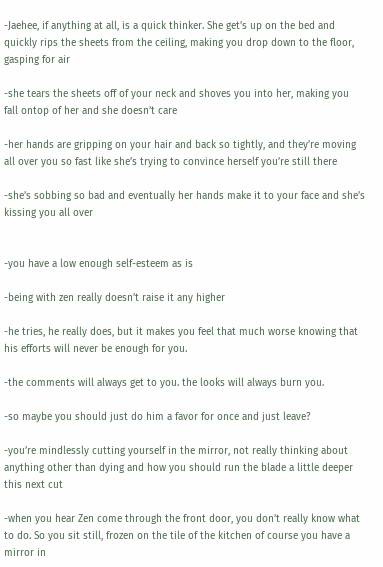-Jaehee, if anything at all, is a quick thinker. She get’s up on the bed and quickly rips the sheets from the ceiling, making you drop down to the floor, gasping for air

-she tears the sheets off of your neck and shoves you into her, making you fall ontop of her and she doesn’t care

-her hands are gripping on your hair and back so tightly, and they’re moving all over you so fast like she’s trying to convince herself you’re still there

-she’s sobbing so bad and eventually her hands make it to your face and she’s kissing you all over


-you have a low enough self-esteem as is

-being with zen really doesn’t raise it any higher

-he tries, he really does, but it makes you feel that much worse knowing that his efforts will never be enough for you.

-the comments will always get to you. the looks will always burn you.

-so maybe you should just do him a favor for once and just leave?

-you’re mindlessly cutting yourself in the mirror, not really thinking about anything other than dying and how you should run the blade a little deeper this next cut

-when you hear Zen come through the front door, you don’t really know what to do. So you sit still, frozen on the tile of the kitchen of course you have a mirror in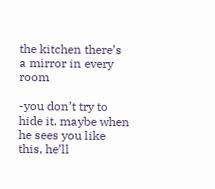the kitchen there’s a mirror in every room

-you don’t try to hide it. maybe when he sees you like this, he’ll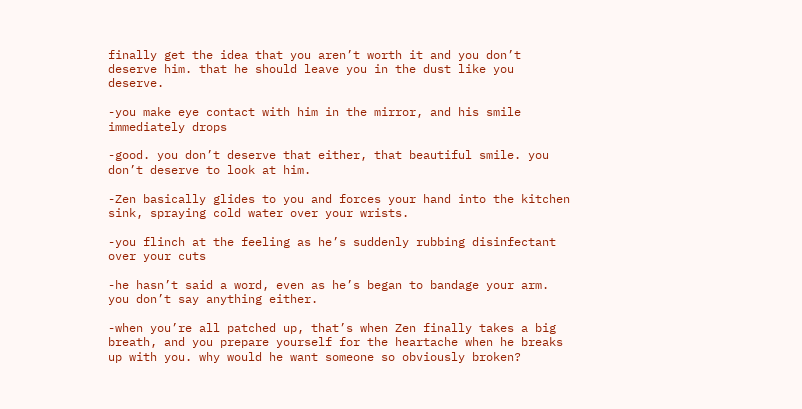finally get the idea that you aren’t worth it and you don’t deserve him. that he should leave you in the dust like you deserve.

-you make eye contact with him in the mirror, and his smile immediately drops

-good. you don’t deserve that either, that beautiful smile. you don’t deserve to look at him.

-Zen basically glides to you and forces your hand into the kitchen sink, spraying cold water over your wrists.

-you flinch at the feeling as he’s suddenly rubbing disinfectant over your cuts

-he hasn’t said a word, even as he’s began to bandage your arm. you don’t say anything either.

-when you’re all patched up, that’s when Zen finally takes a big breath, and you prepare yourself for the heartache when he breaks up with you. why would he want someone so obviously broken?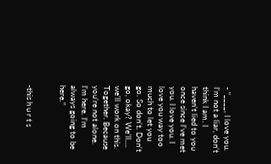- “____, I love you. I’m not a liar, don’t think I am. I haven’t lied to you once since I’ve met you. I love you. I love you way too much to let you go. So don’t. Don’t go, okay? We’ll…. we’ll work on this. Together. Because you’re not alone. I’m here. I’m always going to be here.”


-this h u r t s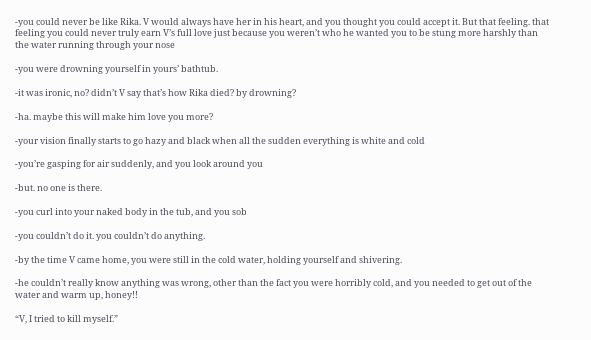-you could never be like Rika. V would always have her in his heart, and you thought you could accept it. But that feeling. that feeling you could never truly earn V’s full love just because you weren’t who he wanted you to be stung more harshly than the water running through your nose

-you were drowning yourself in yours’ bathtub.

-it was ironic, no? didn’t V say that’s how Rika died? by drowning?

-ha. maybe this will make him love you more?

-your vision finally starts to go hazy and black when all the sudden everything is white and cold

-you’re gasping for air suddenly, and you look around you

-but. no one is there.

-you curl into your naked body in the tub, and you sob

-you couldn’t do it. you couldn’t do anything.

-by the time V came home, you were still in the cold water, holding yourself and shivering.

-he couldn’t really know anything was wrong, other than the fact you were horribly cold, and you needed to get out of the water and warm up, honey!!

“V, I tried to kill myself.”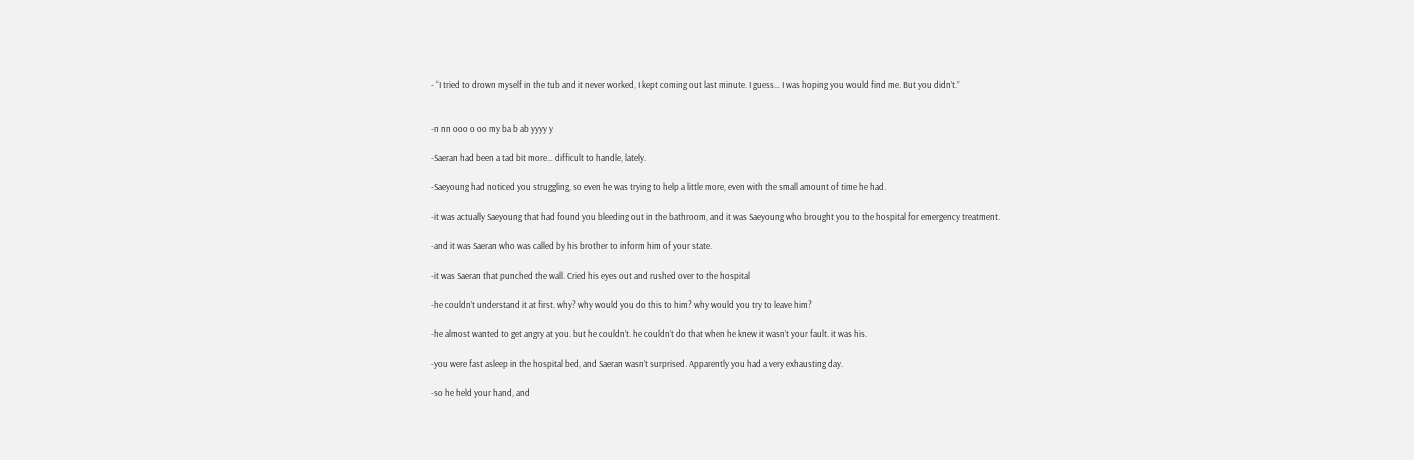- “I tried to drown myself in the tub and it never worked, I kept coming out last minute. I guess… I was hoping you would find me. But you didn’t.”


-n nn ooo o oo my ba b ab yyyy y

-Saeran had been a tad bit more… difficult to handle, lately.

-Saeyoung had noticed you struggling, so even he was trying to help a little more, even with the small amount of time he had.

-it was actually Saeyoung that had found you bleeding out in the bathroom, and it was Saeyoung who brought you to the hospital for emergency treatment.

-and it was Saeran who was called by his brother to inform him of your state.

-it was Saeran that punched the wall. Cried his eyes out and rushed over to the hospital

-he couldn’t understand it at first. why? why would you do this to him? why would you try to leave him?

-he almost wanted to get angry at you. but he couldn’t. he couldn’t do that when he knew it wasn’t your fault. it was his.

-you were fast asleep in the hospital bed, and Saeran wasn’t surprised. Apparently you had a very exhausting day.

-so he held your hand, and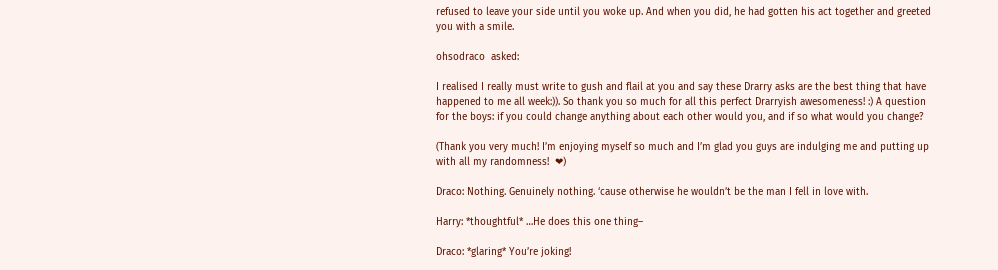refused to leave your side until you woke up. And when you did, he had gotten his act together and greeted you with a smile.

ohsodraco  asked:

I realised I really must write to gush and flail at you and say these Drarry asks are the best thing that have happened to me all week:)). So thank you so much for all this perfect Drarryish awesomeness! :) A question for the boys: if you could change anything about each other would you, and if so what would you change?

(Thank you very much! I’m enjoying myself so much and I’m glad you guys are indulging me and putting up with all my randomness!  ❤)

Draco: Nothing. Genuinely nothing. ‘cause otherwise he wouldn’t be the man I fell in love with.

Harry: *thoughtful* …He does this one thing–

Draco: *glaring* You’re joking!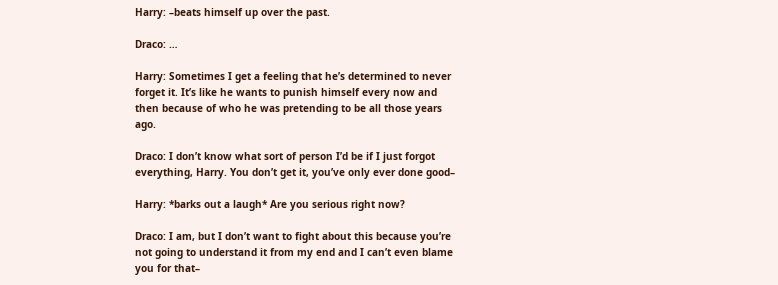Harry: –beats himself up over the past.

Draco: …

Harry: Sometimes I get a feeling that he’s determined to never forget it. It’s like he wants to punish himself every now and then because of who he was pretending to be all those years ago.

Draco: I don’t know what sort of person I’d be if I just forgot everything, Harry. You don’t get it, you’ve only ever done good–

Harry: *barks out a laugh* Are you serious right now?

Draco: I am, but I don’t want to fight about this because you’re not going to understand it from my end and I can’t even blame you for that–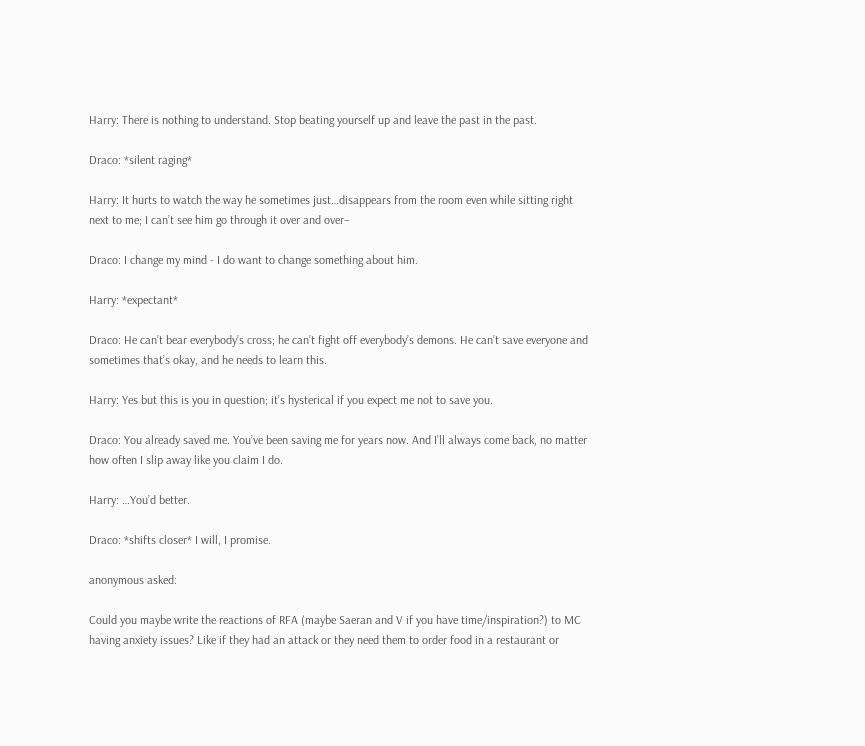Harry: There is nothing to understand. Stop beating yourself up and leave the past in the past.

Draco: *silent raging*

Harry: It hurts to watch the way he sometimes just…disappears from the room even while sitting right next to me; I can’t see him go through it over and over–

Draco: I change my mind - I do want to change something about him.

Harry: *expectant*

Draco: He can’t bear everybody’s cross; he can’t fight off everybody’s demons. He can’t save everyone and sometimes that’s okay, and he needs to learn this.

Harry: Yes but this is you in question; it’s hysterical if you expect me not to save you.

Draco: You already saved me. You’ve been saving me for years now. And I’ll always come back, no matter how often I slip away like you claim I do.

Harry: …You’d better.

Draco: *shifts closer* I will, I promise.

anonymous asked:

Could you maybe write the reactions of RFA (maybe Saeran and V if you have time/inspiration?) to MC having anxiety issues? Like if they had an attack or they need them to order food in a restaurant or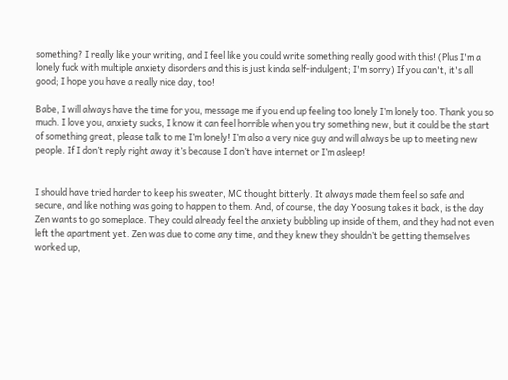something? I really like your writing, and I feel like you could write something really good with this! (Plus I'm a lonely fuck with multiple anxiety disorders and this is just kinda self-indulgent; I'm sorry) If you can't, it's all good; I hope you have a really nice day, too!

Babe, I will always have the time for you, message me if you end up feeling too lonely I’m lonely too. Thank you so much. I love you, anxiety sucks, I know it can feel horrible when you try something new, but it could be the start of something great, please talk to me I’m lonely! I’m also a very nice guy and will always be up to meeting new people. If I don’t reply right away it’s because I don’t have internet or I’m asleep!


I should have tried harder to keep his sweater, MC thought bitterly. It always made them feel so safe and secure, and like nothing was going to happen to them. And, of course, the day Yoosung takes it back, is the day Zen wants to go someplace. They could already feel the anxiety bubbling up inside of them, and they had not even left the apartment yet. Zen was due to come any time, and they knew they shouldn’t be getting themselves worked up,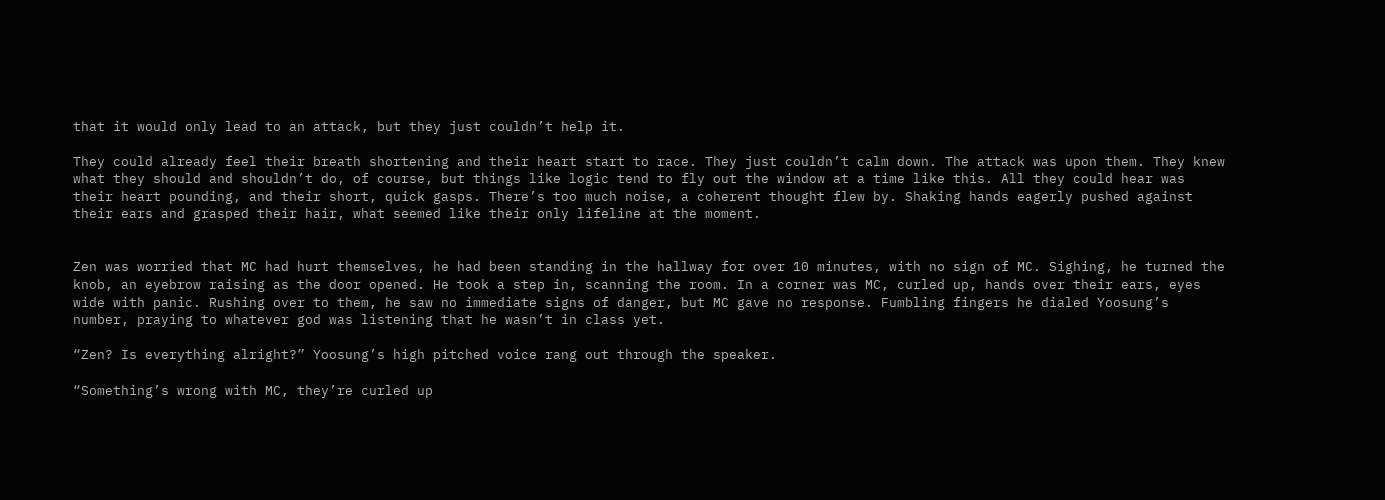that it would only lead to an attack, but they just couldn’t help it.

They could already feel their breath shortening and their heart start to race. They just couldn’t calm down. The attack was upon them. They knew what they should and shouldn’t do, of course, but things like logic tend to fly out the window at a time like this. All they could hear was their heart pounding, and their short, quick gasps. There’s too much noise, a coherent thought flew by. Shaking hands eagerly pushed against their ears and grasped their hair, what seemed like their only lifeline at the moment.


Zen was worried that MC had hurt themselves, he had been standing in the hallway for over 10 minutes, with no sign of MC. Sighing, he turned the knob, an eyebrow raising as the door opened. He took a step in, scanning the room. In a corner was MC, curled up, hands over their ears, eyes wide with panic. Rushing over to them, he saw no immediate signs of danger, but MC gave no response. Fumbling fingers he dialed Yoosung’s number, praying to whatever god was listening that he wasn’t in class yet.

“Zen? Is everything alright?” Yoosung’s high pitched voice rang out through the speaker.

“Something’s wrong with MC, they’re curled up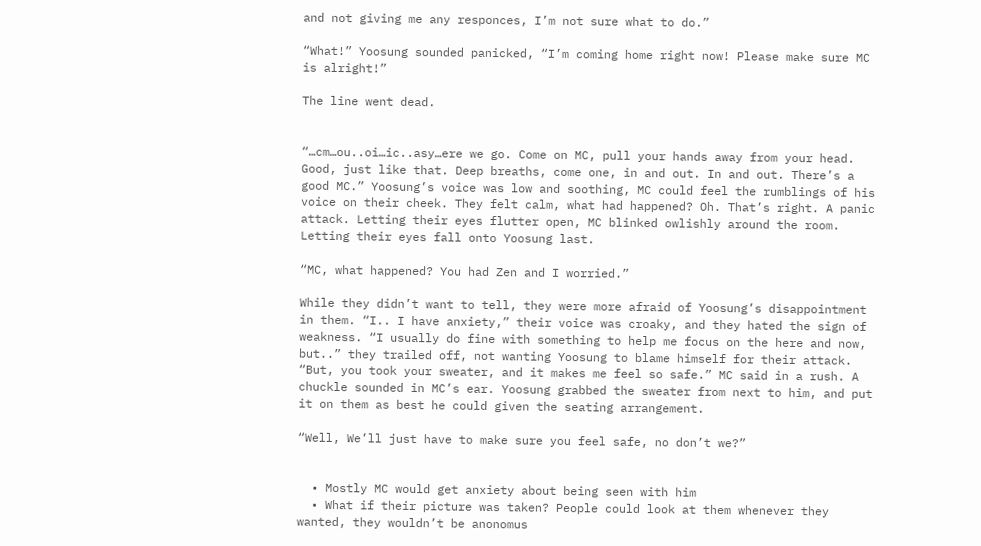and not giving me any responces, I’m not sure what to do.”

“What!” Yoosung sounded panicked, “I’m coming home right now! Please make sure MC is alright!”

The line went dead.


“…cm…ou..oi…ic..asy…ere we go. Come on MC, pull your hands away from your head. Good, just like that. Deep breaths, come one, in and out. In and out. There’s a good MC.” Yoosung’s voice was low and soothing, MC could feel the rumblings of his voice on their cheek. They felt calm, what had happened? Oh. That’s right. A panic attack. Letting their eyes flutter open, MC blinked owlishly around the room. Letting their eyes fall onto Yoosung last.

“MC, what happened? You had Zen and I worried.”

While they didn’t want to tell, they were more afraid of Yoosung’s disappointment in them. “I.. I have anxiety,” their voice was croaky, and they hated the sign of weakness. “I usually do fine with something to help me focus on the here and now, but..” they trailed off, not wanting Yoosung to blame himself for their attack. “But, you took your sweater, and it makes me feel so safe.” MC said in a rush. A chuckle sounded in MC’s ear. Yoosung grabbed the sweater from next to him, and put it on them as best he could given the seating arrangement.

“Well, We’ll just have to make sure you feel safe, no don’t we?”


  • Mostly MC would get anxiety about being seen with him
  • What if their picture was taken? People could look at them whenever they wanted, they wouldn’t be anonomus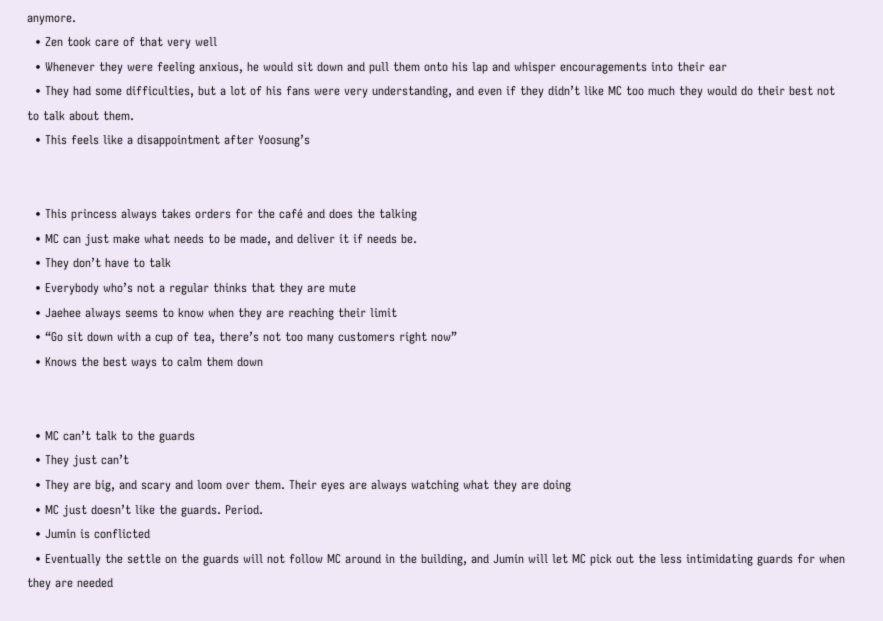anymore.
  • Zen took care of that very well
  • Whenever they were feeling anxious, he would sit down and pull them onto his lap and whisper encouragements into their ear
  • They had some difficulties, but a lot of his fans were very understanding, and even if they didn’t like MC too much they would do their best not to talk about them.
  • This feels like a disappointment after Yoosung’s


  • This princess always takes orders for the café and does the talking
  • MC can just make what needs to be made, and deliver it if needs be.
  • They don’t have to talk
  • Everybody who’s not a regular thinks that they are mute
  • Jaehee always seems to know when they are reaching their limit
  • “Go sit down with a cup of tea, there’s not too many customers right now”
  • Knows the best ways to calm them down


  • MC can’t talk to the guards
  • They just can’t
  • They are big, and scary and loom over them. Their eyes are always watching what they are doing
  • MC just doesn’t like the guards. Period.
  • Jumin is conflicted
  • Eventually the settle on the guards will not follow MC around in the building, and Jumin will let MC pick out the less intimidating guards for when they are needed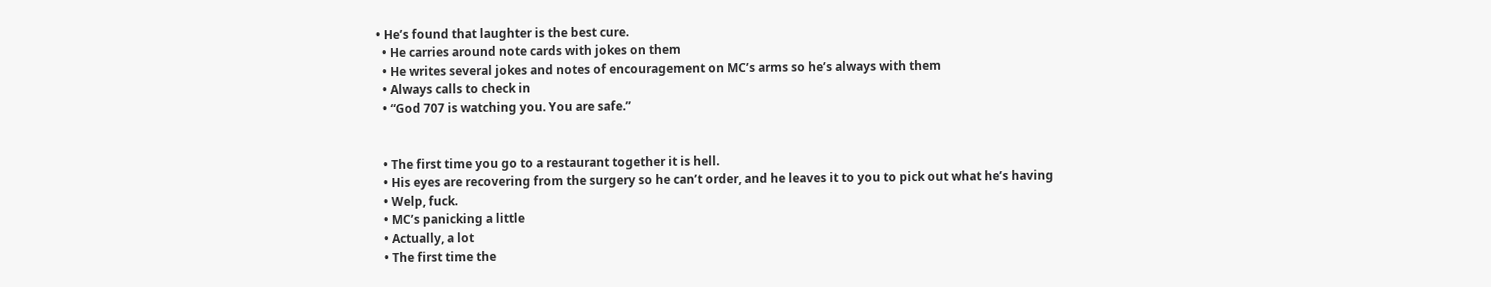• He’s found that laughter is the best cure.
  • He carries around note cards with jokes on them
  • He writes several jokes and notes of encouragement on MC’s arms so he’s always with them
  • Always calls to check in
  • “God 707 is watching you. You are safe.”


  • The first time you go to a restaurant together it is hell.
  • His eyes are recovering from the surgery so he can’t order, and he leaves it to you to pick out what he’s having
  • Welp, fuck.
  • MC’s panicking a little
  • Actually, a lot
  • The first time the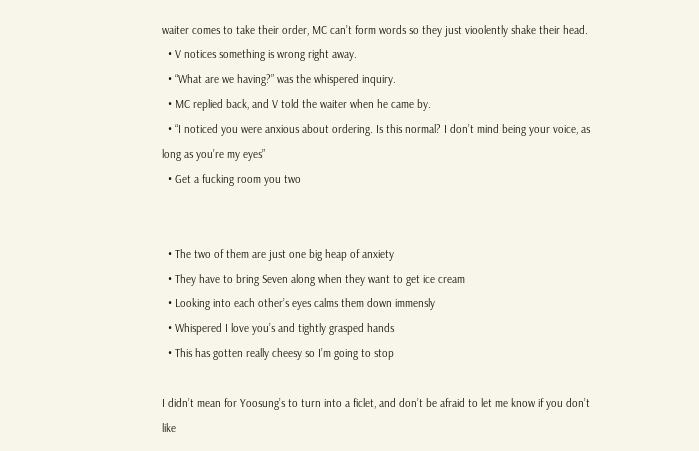waiter comes to take their order, MC can’t form words so they just vioolently shake their head.
  • V notices something is wrong right away.
  • “What are we having?” was the whispered inquiry.
  • MC replied back, and V told the waiter when he came by.
  • “I noticed you were anxious about ordering. Is this normal? I don’t mind being your voice, as long as you’re my eyes”
  • Get a fucking room you two


  • The two of them are just one big heap of anxiety
  • They have to bring Seven along when they want to get ice cream
  • Looking into each other’s eyes calms them down immensly
  • Whispered I love you’s and tightly grasped hands
  • This has gotten really cheesy so I’m going to stop

I didn’t mean for Yoosung’s to turn into a ficlet, and don’t be afraid to let me know if you don’t like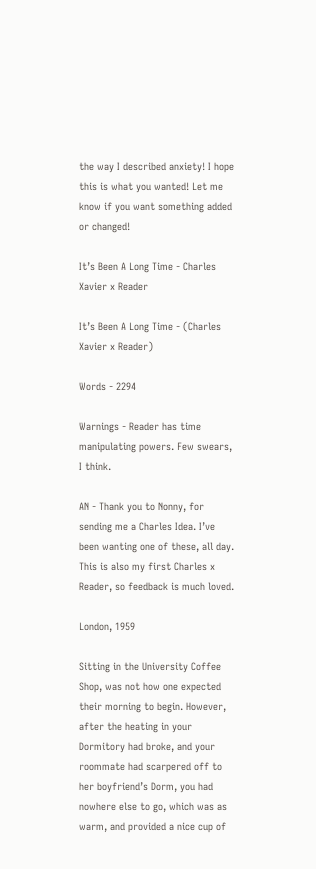the way I described anxiety! I hope this is what you wanted! Let me know if you want something added or changed!

It’s Been A Long Time - Charles Xavier x Reader

It’s Been A Long Time - (Charles Xavier x Reader)

Words - 2294

Warnings - Reader has time manipulating powers. Few swears, I think.

AN - Thank you to Nonny, for sending me a Charles Idea. I’ve been wanting one of these, all day. This is also my first Charles x Reader, so feedback is much loved.

London, 1959

Sitting in the University Coffee Shop, was not how one expected their morning to begin. However, after the heating in your Dormitory had broke, and your roommate had scarpered off to her boyfriend’s Dorm, you had nowhere else to go, which was as warm, and provided a nice cup of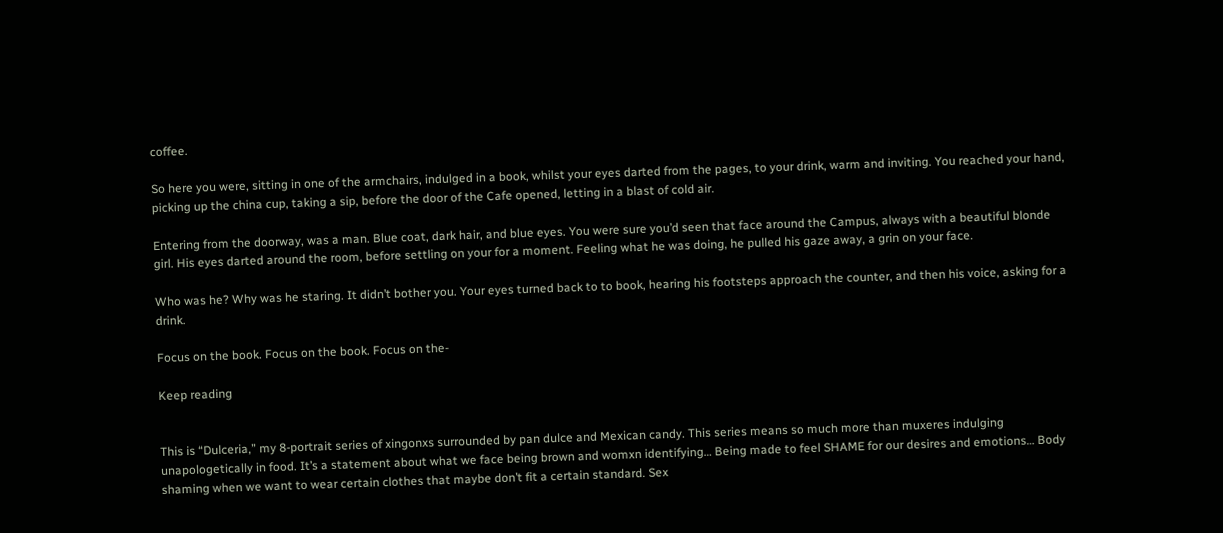coffee.

So here you were, sitting in one of the armchairs, indulged in a book, whilst your eyes darted from the pages, to your drink, warm and inviting. You reached your hand, picking up the china cup, taking a sip, before the door of the Cafe opened, letting in a blast of cold air.

Entering from the doorway, was a man. Blue coat, dark hair, and blue eyes. You were sure you’d seen that face around the Campus, always with a beautiful blonde girl. His eyes darted around the room, before settling on your for a moment. Feeling what he was doing, he pulled his gaze away, a grin on your face.

Who was he? Why was he staring. It didn’t bother you. Your eyes turned back to to book, hearing his footsteps approach the counter, and then his voice, asking for a drink.

Focus on the book. Focus on the book. Focus on the-

Keep reading


This is “Dulceria,” my 8-portrait series of xingonxs surrounded by pan dulce and Mexican candy. This series means so much more than muxeres indulging unapologetically in food. It’s a statement about what we face being brown and womxn identifying… Being made to feel SHAME for our desires and emotions… Body shaming when we want to wear certain clothes that maybe don’t fit a certain standard. Sex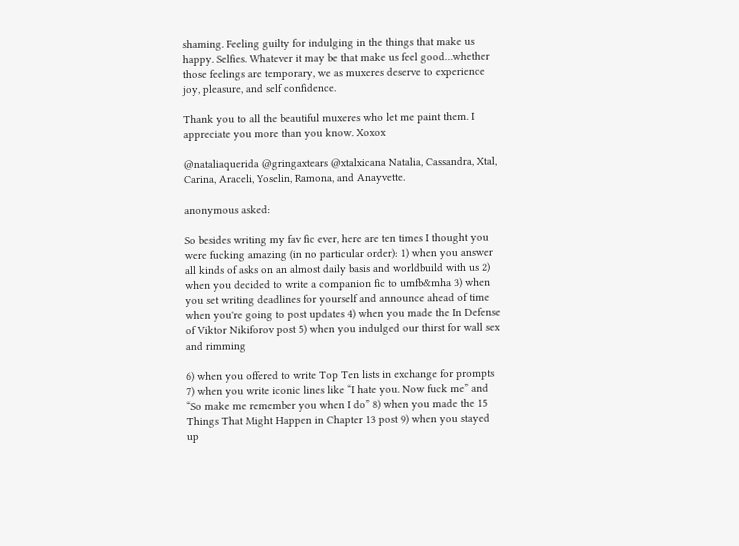shaming. Feeling guilty for indulging in the things that make us happy. Selfies. Whatever it may be that make us feel good…whether those feelings are temporary, we as muxeres deserve to experience joy, pleasure, and self confidence.

Thank you to all the beautiful muxeres who let me paint them. I appreciate you more than you know. Xoxox

@nataliaquerida @gringaxtears @xtalxicana Natalia, Cassandra, Xtal, Carina, Araceli, Yoselin, Ramona, and Anayvette.

anonymous asked:

So besides writing my fav fic ever, here are ten times I thought you were fucking amazing (in no particular order): 1) when you answer all kinds of asks on an almost daily basis and worldbuild with us 2) when you decided to write a companion fic to umfb&mha 3) when you set writing deadlines for yourself and announce ahead of time when you're going to post updates 4) when you made the In Defense of Viktor Nikiforov post 5) when you indulged our thirst for wall sex and rimming

6) when you offered to write Top Ten lists in exchange for prompts 7) when you write iconic lines like “I hate you. Now fuck me” and “So make me remember you when I do” 8) when you made the 15 Things That Might Happen in Chapter 13 post 9) when you stayed up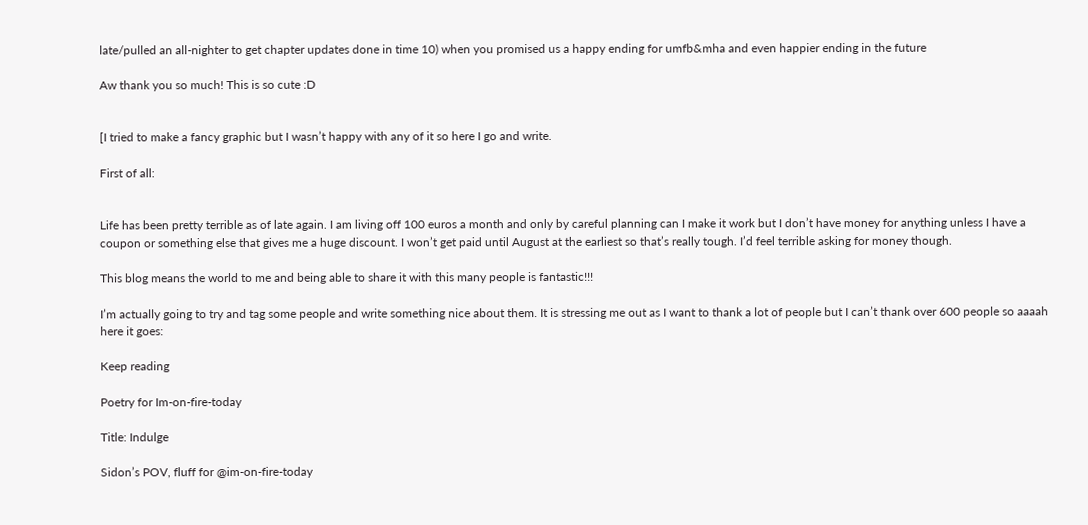late/pulled an all-nighter to get chapter updates done in time 10) when you promised us a happy ending for umfb&mha and even happier ending in the future

Aw thank you so much! This is so cute :D


[I tried to make a fancy graphic but I wasn’t happy with any of it so here I go and write.

First of all:


Life has been pretty terrible as of late again. I am living off 100 euros a month and only by careful planning can I make it work but I don’t have money for anything unless I have a coupon or something else that gives me a huge discount. I won’t get paid until August at the earliest so that’s really tough. I’d feel terrible asking for money though.

This blog means the world to me and being able to share it with this many people is fantastic!!!

I’m actually going to try and tag some people and write something nice about them. It is stressing me out as I want to thank a lot of people but I can’t thank over 600 people so aaaah here it goes:

Keep reading

Poetry for Im-on-fire-today

Title: Indulge

Sidon’s POV, fluff for @im-on-fire-today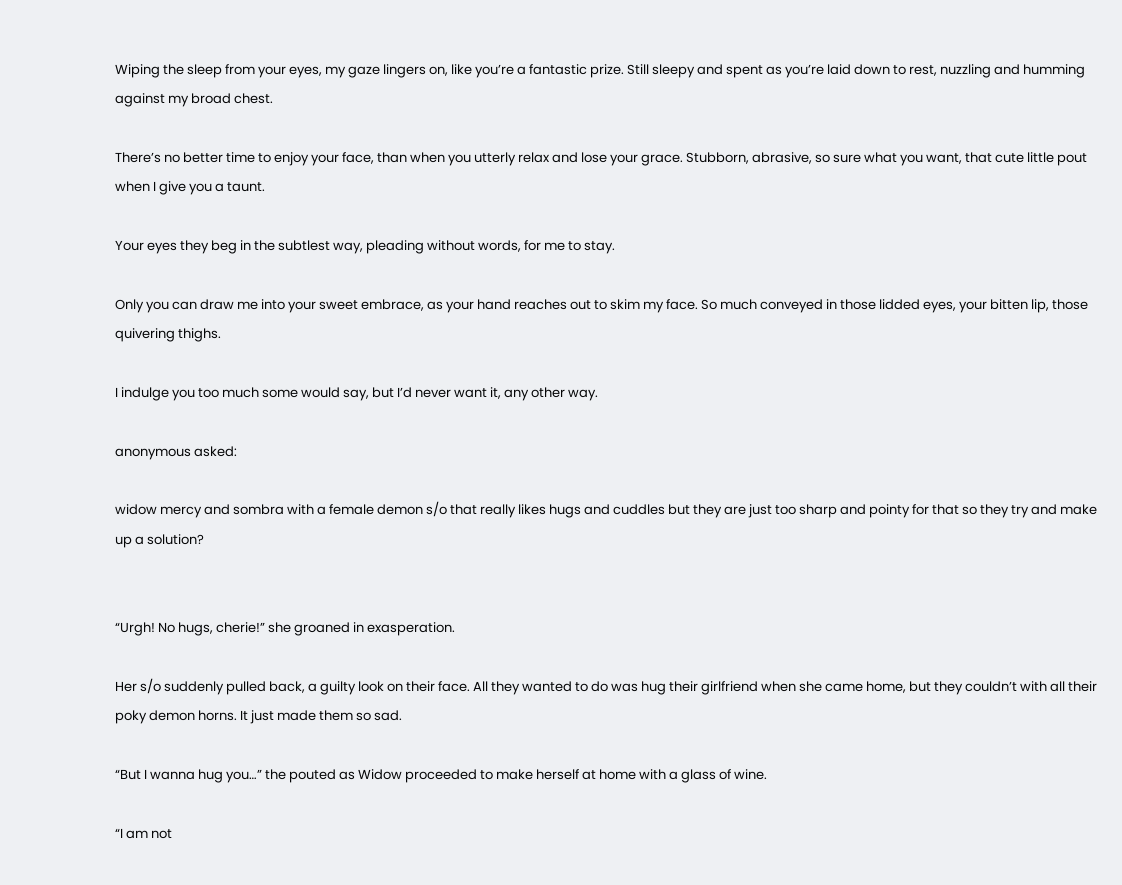Wiping the sleep from your eyes, my gaze lingers on, like you’re a fantastic prize. Still sleepy and spent as you’re laid down to rest, nuzzling and humming against my broad chest.

There’s no better time to enjoy your face, than when you utterly relax and lose your grace. Stubborn, abrasive, so sure what you want, that cute little pout when I give you a taunt.

Your eyes they beg in the subtlest way, pleading without words, for me to stay.

Only you can draw me into your sweet embrace, as your hand reaches out to skim my face. So much conveyed in those lidded eyes, your bitten lip, those quivering thighs.

I indulge you too much some would say, but I’d never want it, any other way.

anonymous asked:

widow mercy and sombra with a female demon s/o that really likes hugs and cuddles but they are just too sharp and pointy for that so they try and make up a solution?


“Urgh! No hugs, cherie!” she groaned in exasperation.

Her s/o suddenly pulled back, a guilty look on their face. All they wanted to do was hug their girlfriend when she came home, but they couldn’t with all their poky demon horns. It just made them so sad.

“But I wanna hug you…” the pouted as Widow proceeded to make herself at home with a glass of wine.

“I am not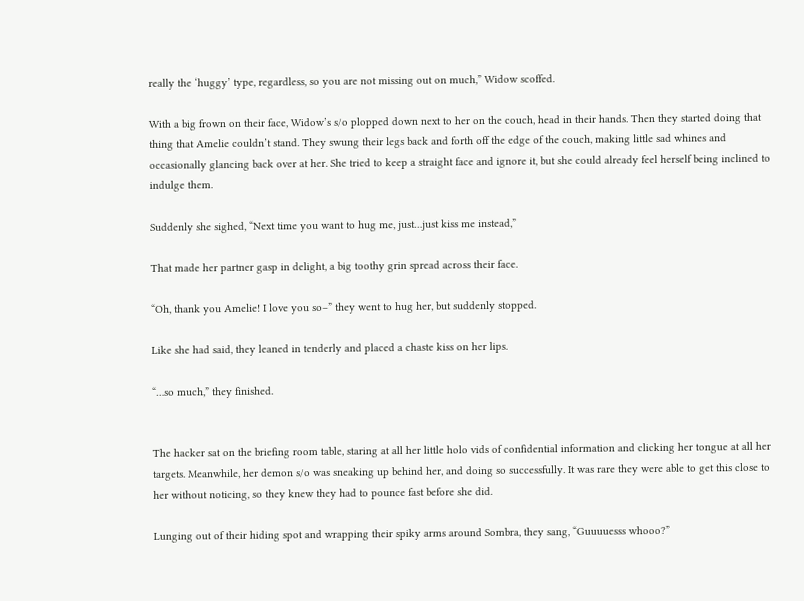really the ‘huggy’ type, regardless, so you are not missing out on much,” Widow scoffed.

With a big frown on their face, Widow’s s/o plopped down next to her on the couch, head in their hands. Then they started doing that thing that Amelie couldn’t stand. They swung their legs back and forth off the edge of the couch, making little sad whines and occasionally glancing back over at her. She tried to keep a straight face and ignore it, but she could already feel herself being inclined to indulge them.

Suddenly she sighed, “Next time you want to hug me, just…just kiss me instead,”

That made her partner gasp in delight, a big toothy grin spread across their face.

“Oh, thank you Amelie! I love you so–” they went to hug her, but suddenly stopped.

Like she had said, they leaned in tenderly and placed a chaste kiss on her lips.

“…so much,” they finished.


The hacker sat on the briefing room table, staring at all her little holo vids of confidential information and clicking her tongue at all her targets. Meanwhile, her demon s/o was sneaking up behind her, and doing so successfully. It was rare they were able to get this close to her without noticing, so they knew they had to pounce fast before she did.

Lunging out of their hiding spot and wrapping their spiky arms around Sombra, they sang, “Guuuuesss whooo?”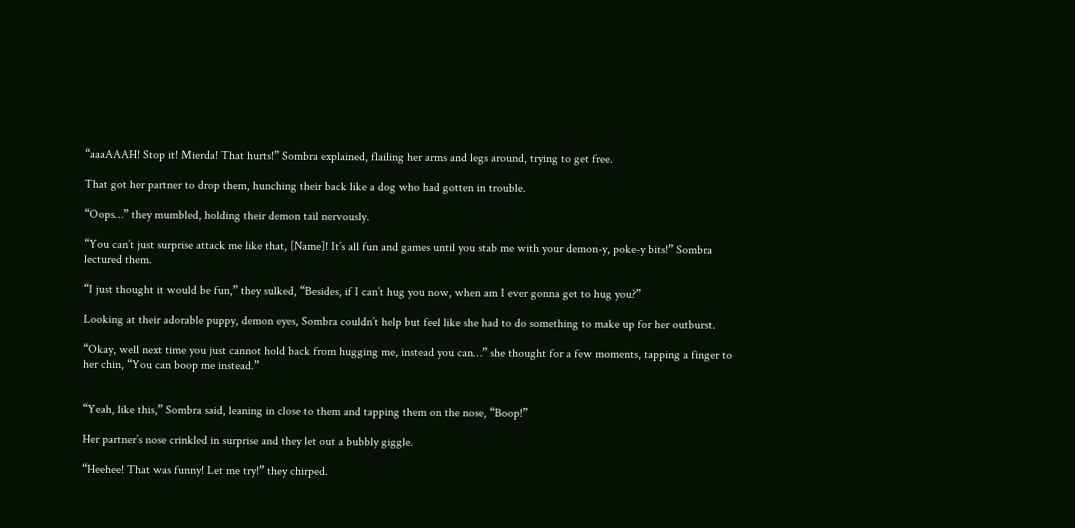“aaaAAAH! Stop it! Mierda! That hurts!” Sombra explained, flailing her arms and legs around, trying to get free.

That got her partner to drop them, hunching their back like a dog who had gotten in trouble.

“Oops…” they mumbled, holding their demon tail nervously.

“You can’t just surprise attack me like that, [Name]! It’s all fun and games until you stab me with your demon-y, poke-y bits!” Sombra lectured them.

“I just thought it would be fun,” they sulked, “Besides, if I can’t hug you now, when am I ever gonna get to hug you?”

Looking at their adorable puppy, demon eyes, Sombra couldn’t help but feel like she had to do something to make up for her outburst.

“Okay, well next time you just cannot hold back from hugging me, instead you can…” she thought for a few moments, tapping a finger to her chin, “You can boop me instead.”


“Yeah, like this,” Sombra said, leaning in close to them and tapping them on the nose, “Boop!”

Her partner’s nose crinkled in surprise and they let out a bubbly giggle.

“Heehee! That was funny! Let me try!” they chirped.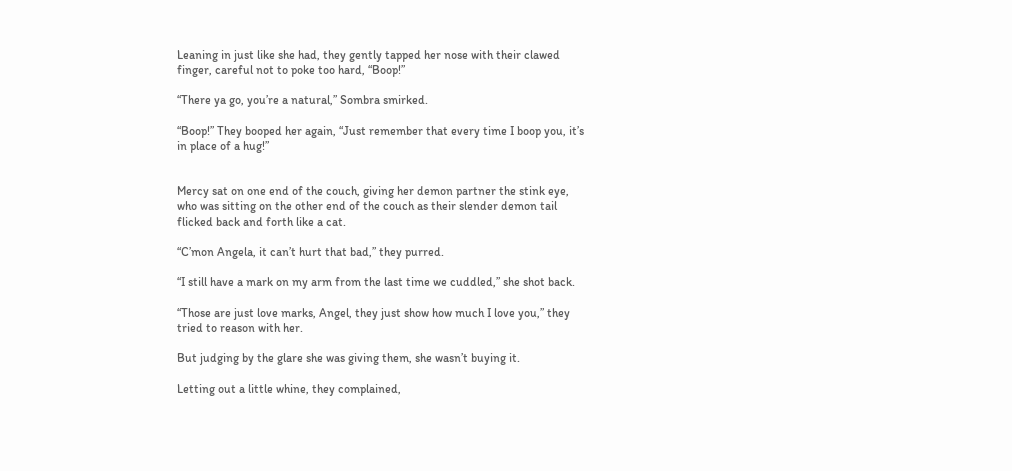Leaning in just like she had, they gently tapped her nose with their clawed finger, careful not to poke too hard, “Boop!”

“There ya go, you’re a natural,” Sombra smirked.

“Boop!” They booped her again, “Just remember that every time I boop you, it’s in place of a hug!”


Mercy sat on one end of the couch, giving her demon partner the stink eye, who was sitting on the other end of the couch as their slender demon tail flicked back and forth like a cat.

“C’mon Angela, it can’t hurt that bad,” they purred.

“I still have a mark on my arm from the last time we cuddled,” she shot back.

“Those are just love marks, Angel, they just show how much I love you,” they tried to reason with her.

But judging by the glare she was giving them, she wasn’t buying it.

Letting out a little whine, they complained,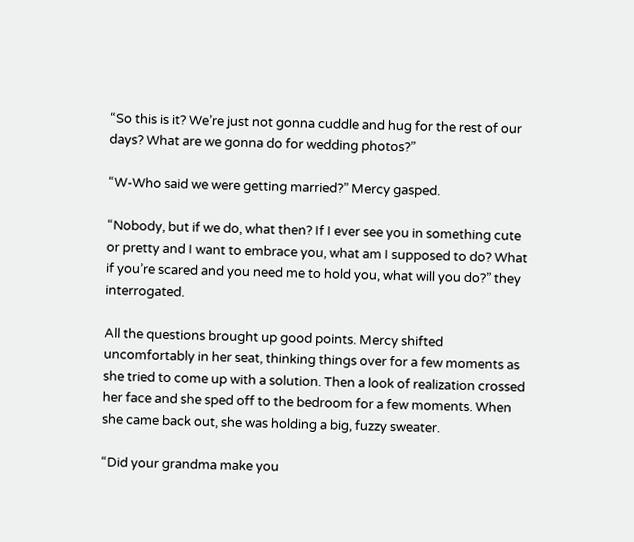“So this is it? We’re just not gonna cuddle and hug for the rest of our days? What are we gonna do for wedding photos?”

“W-Who said we were getting married?” Mercy gasped.

“Nobody, but if we do, what then? If I ever see you in something cute or pretty and I want to embrace you, what am I supposed to do? What if you’re scared and you need me to hold you, what will you do?” they interrogated.

All the questions brought up good points. Mercy shifted uncomfortably in her seat, thinking things over for a few moments as she tried to come up with a solution. Then a look of realization crossed her face and she sped off to the bedroom for a few moments. When she came back out, she was holding a big, fuzzy sweater.

“Did your grandma make you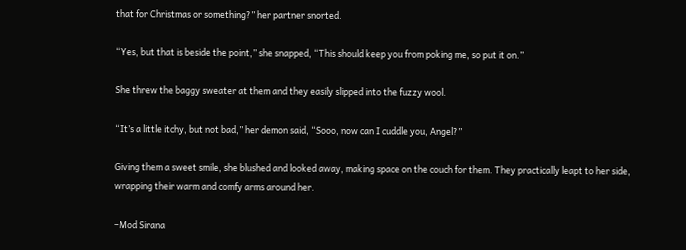that for Christmas or something?” her partner snorted.

“Yes, but that is beside the point,” she snapped, “This should keep you from poking me, so put it on.”

She threw the baggy sweater at them and they easily slipped into the fuzzy wool.

“It’s a little itchy, but not bad,” her demon said, “Sooo, now can I cuddle you, Angel?”

Giving them a sweet smile, she blushed and looked away, making space on the couch for them. They practically leapt to her side, wrapping their warm and comfy arms around her.

–Mod Sirana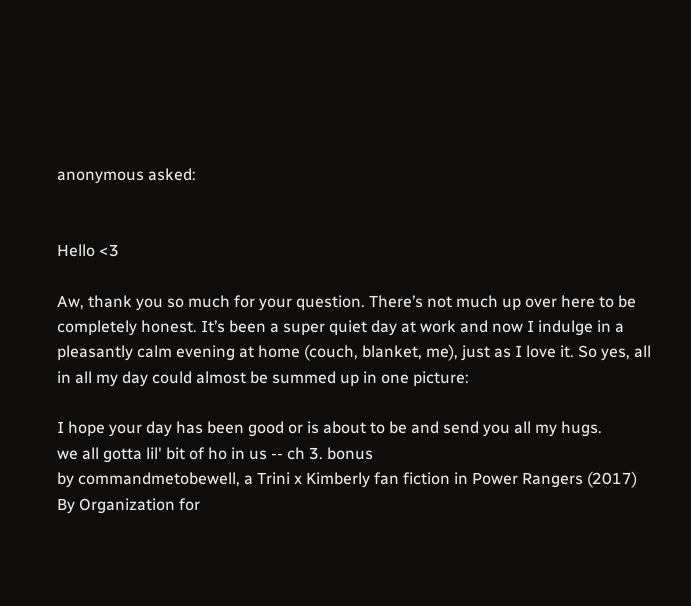anonymous asked:


Hello <3

Aw, thank you so much for your question. There’s not much up over here to be completely honest. It’s been a super quiet day at work and now I indulge in a pleasantly calm evening at home (couch, blanket, me), just as I love it. So yes, all in all my day could almost be summed up in one picture:

I hope your day has been good or is about to be and send you all my hugs.
we all gotta lil' bit of ho in us -- ch 3. bonus
by commandmetobewell, a Trini x Kimberly fan fiction in Power Rangers (2017)
By Organization for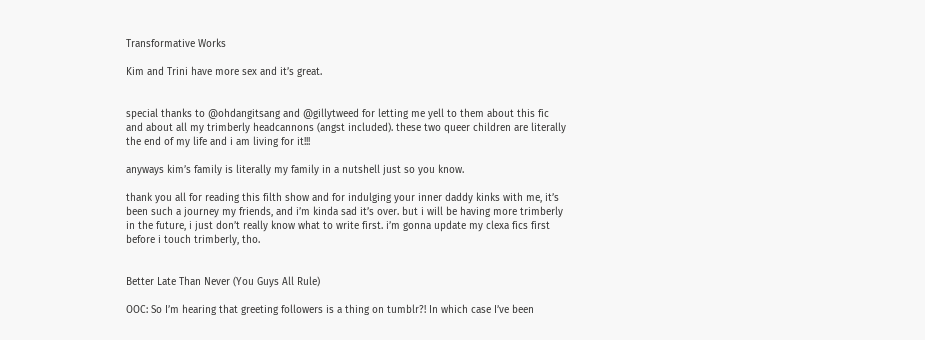Transformative Works

Kim and Trini have more sex and it’s great.


special thanks to @ohdangitsang and @gillytweed for letting me yell to them about this fic and about all my trimberly headcannons (angst included). these two queer children are literally the end of my life and i am living for it!!!

anyways kim’s family is literally my family in a nutshell just so you know.

thank you all for reading this filth show and for indulging your inner daddy kinks with me, it’s been such a journey my friends, and i’m kinda sad it’s over. but i will be having more trimberly in the future, i just don’t really know what to write first. i’m gonna update my clexa fics first before i touch trimberly, tho.


Better Late Than Never (You Guys All Rule)

OOC: So I’m hearing that greeting followers is a thing on tumblr?! In which case I’ve been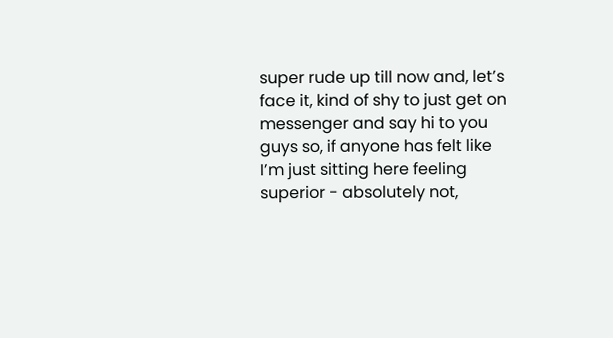super rude up till now and, let’s face it, kind of shy to just get on messenger and say hi to you guys so, if anyone has felt like I’m just sitting here feeling superior - absolutely not,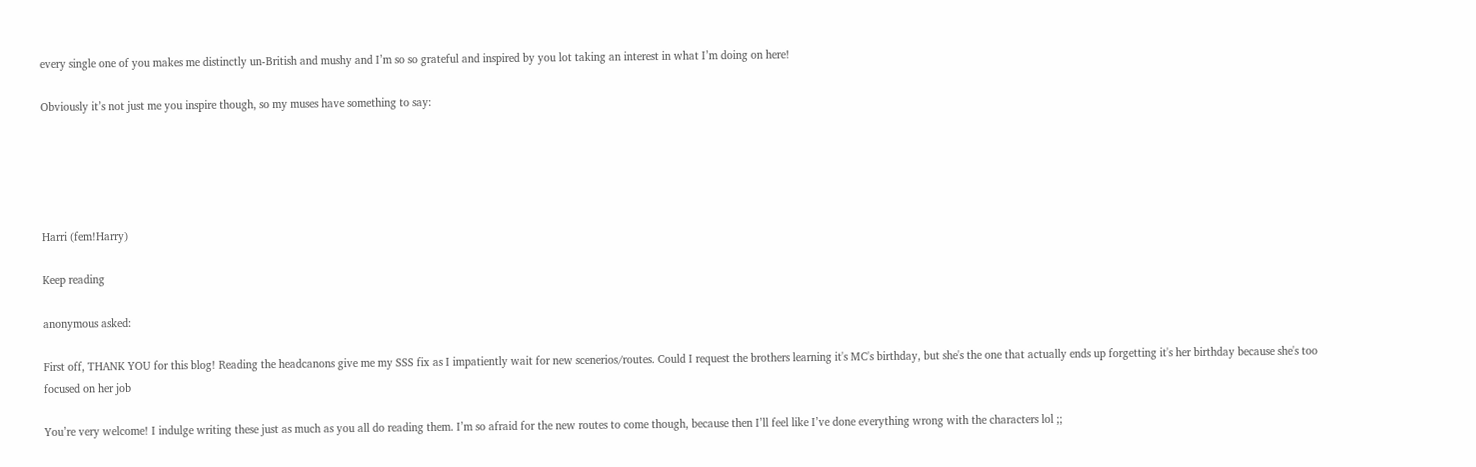every single one of you makes me distinctly un-British and mushy and I’m so so grateful and inspired by you lot taking an interest in what I’m doing on here!

Obviously it’s not just me you inspire though, so my muses have something to say:





Harri (fem!Harry)

Keep reading

anonymous asked:

First off, THANK YOU for this blog! Reading the headcanons give me my SSS fix as I impatiently wait for new scenerios/routes. Could I request the brothers learning it's MC's birthday, but she's the one that actually ends up forgetting it's her birthday because she's too focused on her job

You’re very welcome! I indulge writing these just as much as you all do reading them. I’m so afraid for the new routes to come though, because then I’ll feel like I’ve done everything wrong with the characters lol ;;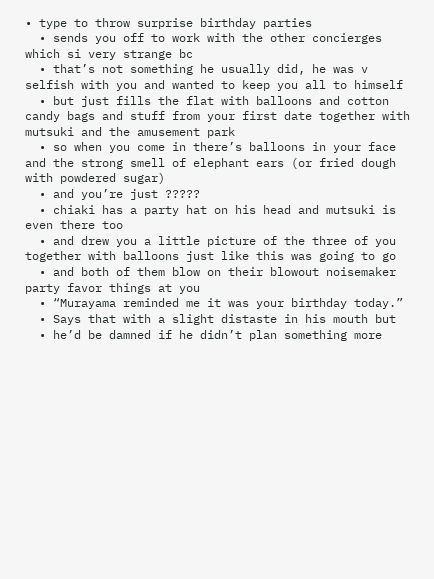• type to throw surprise birthday parties
  • sends you off to work with the other concierges which si very strange bc
  • that’s not something he usually did, he was v selfish with you and wanted to keep you all to himself
  • but just fills the flat with balloons and cotton candy bags and stuff from your first date together with mutsuki and the amusement park
  • so when you come in there’s balloons in your face and the strong smell of elephant ears (or fried dough with powdered sugar)
  • and you’re just ?????
  • chiaki has a party hat on his head and mutsuki is even there too
  • and drew you a little picture of the three of you together with balloons just like this was going to go
  • and both of them blow on their blowout noisemaker party favor things at you
  • “Murayama reminded me it was your birthday today.”
  • Says that with a slight distaste in his mouth but
  • he’d be damned if he didn’t plan something more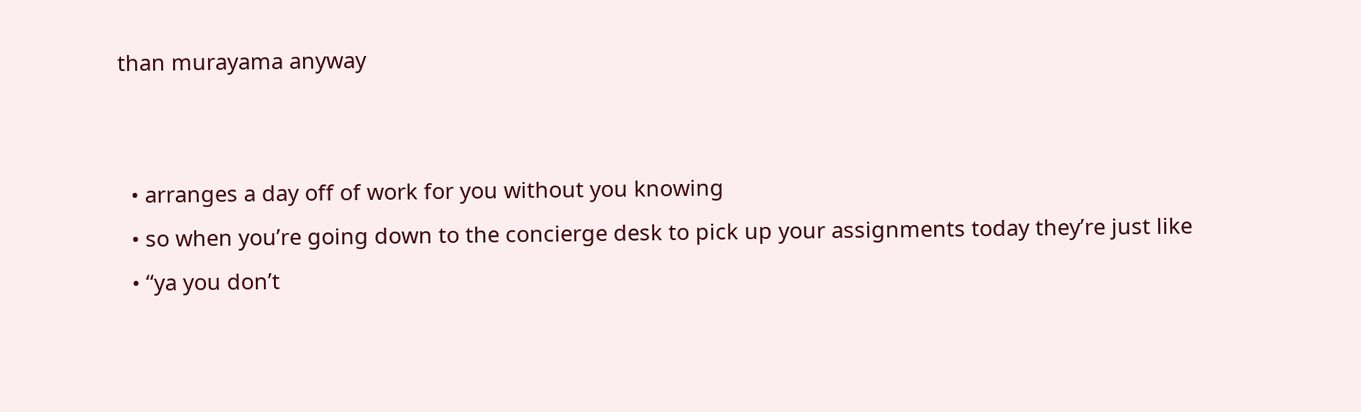than murayama anyway


  • arranges a day off of work for you without you knowing
  • so when you’re going down to the concierge desk to pick up your assignments today they’re just like
  • “ya you don’t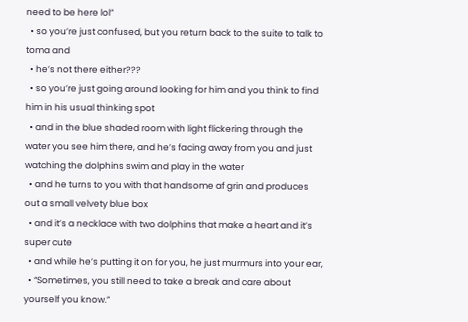need to be here lol”
  • so you’re just confused, but you return back to the suite to talk to toma and
  • he’s not there either???
  • so you’re just going around looking for him and you think to find him in his usual thinking spot
  • and in the blue shaded room with light flickering through the water you see him there, and he’s facing away from you and just watching the dolphins swim and play in the water
  • and he turns to you with that handsome af grin and produces out a small velvety blue box
  • and it’s a necklace with two dolphins that make a heart and it’s super cute
  • and while he’s putting it on for you, he just murmurs into your ear,
  • “Sometimes, you still need to take a break and care about yourself you know.”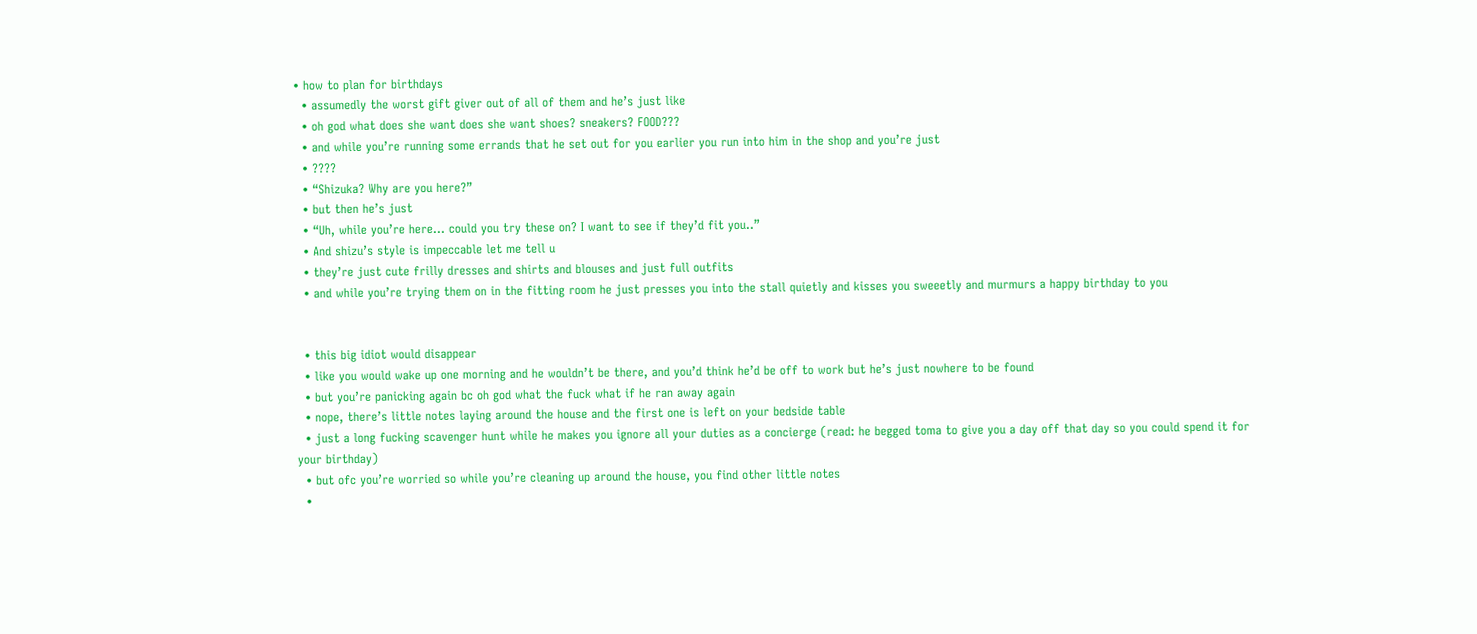• how to plan for birthdays
  • assumedly the worst gift giver out of all of them and he’s just like
  • oh god what does she want does she want shoes? sneakers? FOOD???
  • and while you’re running some errands that he set out for you earlier you run into him in the shop and you’re just
  • ????
  • “Shizuka? Why are you here?”
  • but then he’s just
  • “Uh, while you’re here… could you try these on? I want to see if they’d fit you..”
  • And shizu’s style is impeccable let me tell u
  • they’re just cute frilly dresses and shirts and blouses and just full outfits
  • and while you’re trying them on in the fitting room he just presses you into the stall quietly and kisses you sweeetly and murmurs a happy birthday to you


  • this big idiot would disappear
  • like you would wake up one morning and he wouldn’t be there, and you’d think he’d be off to work but he’s just nowhere to be found
  • but you’re panicking again bc oh god what the fuck what if he ran away again
  • nope, there’s little notes laying around the house and the first one is left on your bedside table
  • just a long fucking scavenger hunt while he makes you ignore all your duties as a concierge (read: he begged toma to give you a day off that day so you could spend it for your birthday)
  • but ofc you’re worried so while you’re cleaning up around the house, you find other little notes
  •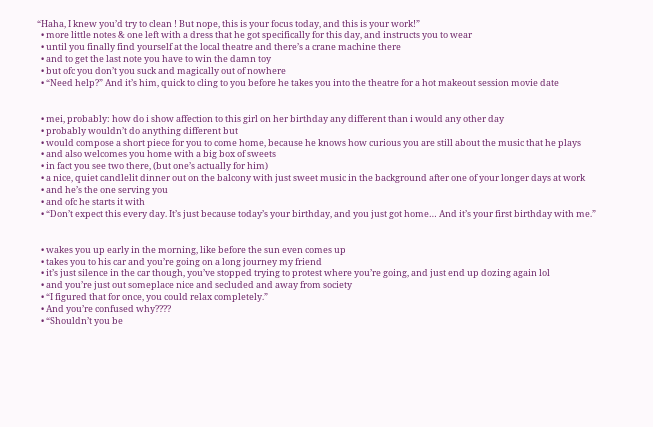“Haha, I knew you’d try to clean ! But nope, this is your focus today, and this is your work!”
  • more little notes & one left with a dress that he got specifically for this day, and instructs you to wear
  • until you finally find yourself at the local theatre and there’s a crane machine there
  • and to get the last note you have to win the damn toy
  • but ofc you don’t you suck and magically out of nowhere
  • “Need help?” And it’s him, quick to cling to you before he takes you into the theatre for a hot makeout session movie date


  • mei, probably: how do i show affection to this girl on her birthday any different than i would any other day
  • probably wouldn’t do anything different but
  • would compose a short piece for you to come home, because he knows how curious you are still about the music that he plays
  • and also welcomes you home with a big box of sweets
  • in fact you see two there, (but one’s actually for him)
  • a nice, quiet candlelit dinner out on the balcony with just sweet music in the background after one of your longer days at work
  • and he’s the one serving you
  • and ofc he starts it with
  • “Don’t expect this every day. It’s just because today’s your birthday, and you just got home… And it’s your first birthday with me.”


  • wakes you up early in the morning, like before the sun even comes up
  • takes you to his car and you’re going on a long journey my friend
  • it’s just silence in the car though, you’ve stopped trying to protest where you’re going, and just end up dozing again lol
  • and you’re just out someplace nice and secluded and away from society
  • “I figured that for once, you could relax completely.”
  • And you’re confused why????
  • “Shouldn’t you be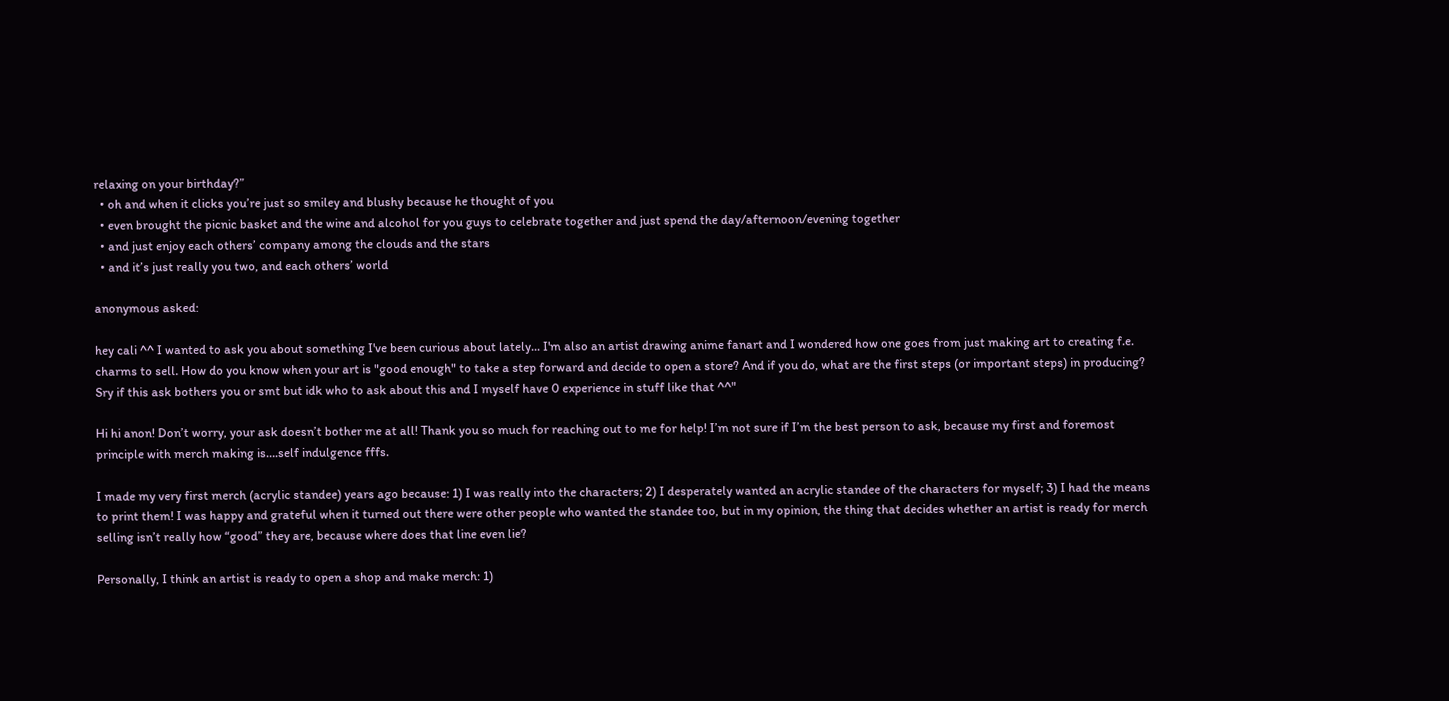relaxing on your birthday?”
  • oh and when it clicks you’re just so smiley and blushy because he thought of you
  • even brought the picnic basket and the wine and alcohol for you guys to celebrate together and just spend the day/afternoon/evening together
  • and just enjoy each others’ company among the clouds and the stars
  • and it’s just really you two, and each others’ world

anonymous asked:

hey cali ^^ I wanted to ask you about something I've been curious about lately... I'm also an artist drawing anime fanart and I wondered how one goes from just making art to creating f.e. charms to sell. How do you know when your art is "good enough" to take a step forward and decide to open a store? And if you do, what are the first steps (or important steps) in producing? Sry if this ask bothers you or smt but idk who to ask about this and I myself have 0 experience in stuff like that ^^"

Hi hi anon! Don’t worry, your ask doesn’t bother me at all! Thank you so much for reaching out to me for help! I’m not sure if I’m the best person to ask, because my first and foremost principle with merch making is….self indulgence fffs.

I made my very first merch (acrylic standee) years ago because: 1) I was really into the characters; 2) I desperately wanted an acrylic standee of the characters for myself; 3) I had the means to print them! I was happy and grateful when it turned out there were other people who wanted the standee too, but in my opinion, the thing that decides whether an artist is ready for merch selling isn’t really how “good” they are, because where does that line even lie?

Personally, I think an artist is ready to open a shop and make merch: 1)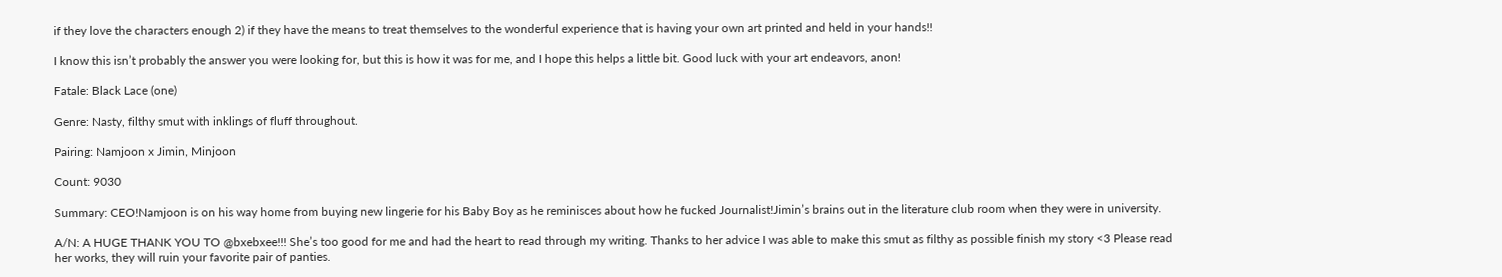if they love the characters enough 2) if they have the means to treat themselves to the wonderful experience that is having your own art printed and held in your hands!!

I know this isn’t probably the answer you were looking for, but this is how it was for me, and I hope this helps a little bit. Good luck with your art endeavors, anon!

Fatale: Black Lace (one)

Genre: Nasty, filthy smut with inklings of fluff throughout.

Pairing: Namjoon x Jimin, Minjoon

Count: 9030

Summary: CEO!Namjoon is on his way home from buying new lingerie for his Baby Boy as he reminisces about how he fucked Journalist!Jimin’s brains out in the literature club room when they were in university.

A/N: A HUGE THANK YOU TO @bxebxee!!! She’s too good for me and had the heart to read through my writing. Thanks to her advice I was able to make this smut as filthy as possible finish my story <3 Please read her works, they will ruin your favorite pair of panties.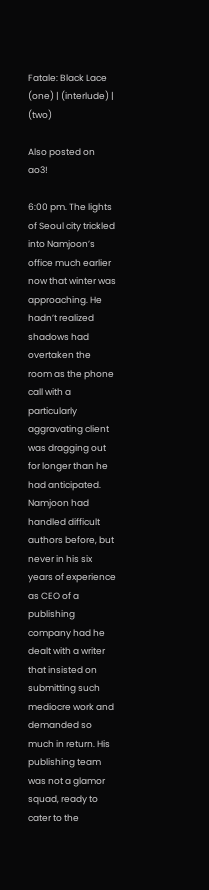Fatale: Black Lace (one) | (interlude) | (two)

Also posted on ao3!

6:00 pm. The lights of Seoul city trickled into Namjoon’s office much earlier now that winter was approaching. He hadn’t realized shadows had overtaken the room as the phone call with a particularly aggravating client was dragging out for longer than he had anticipated. Namjoon had handled difficult authors before, but never in his six years of experience as CEO of a publishing company had he dealt with a writer that insisted on submitting such mediocre work and demanded so much in return. His publishing team was not a glamor squad, ready to cater to the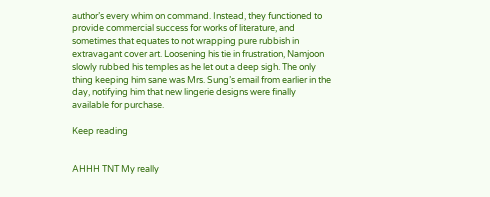author’s every whim on command. Instead, they functioned to provide commercial success for works of literature, and sometimes that equates to not wrapping pure rubbish in extravagant cover art. Loosening his tie in frustration, Namjoon slowly rubbed his temples as he let out a deep sigh. The only thing keeping him sane was Mrs. Sung’s email from earlier in the day, notifying him that new lingerie designs were finally available for purchase.

Keep reading


AHHH TNT My really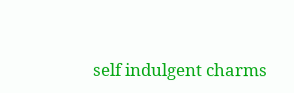self indulgent charms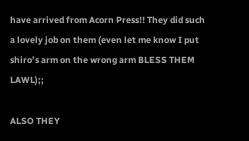have arrived from Acorn Press!! They did such a lovely job on them (even let me know I put shiro’s arm on the wrong arm BLESS THEM LAWL);;

ALSO THEY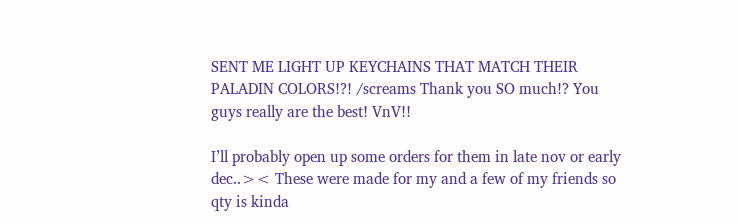SENT ME LIGHT UP KEYCHAINS THAT MATCH THEIR PALADIN COLORS!?! /screams Thank you SO much!? You guys really are the best! VnV!!

I’ll probably open up some orders for them in late nov or early dec..>< These were made for my and a few of my friends so qty is kinda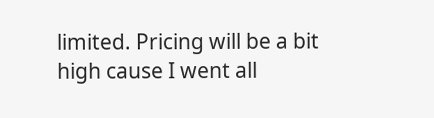limited. Pricing will be a bit high cause I went all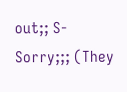out;; S-Sorry;;; (They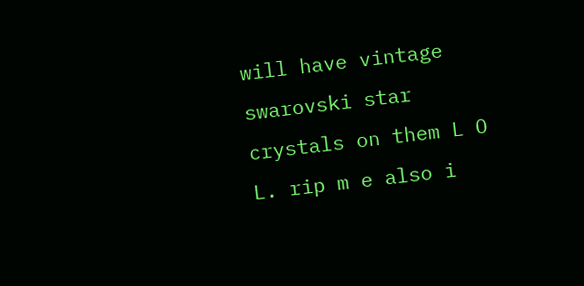will have vintage swarovski star crystals on them L O L. rip m e also i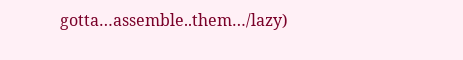gotta…assemble..them…/lazy)